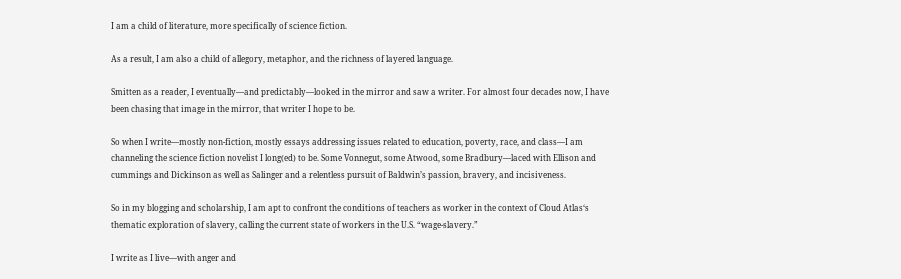I am a child of literature, more specifically of science fiction.

As a result, I am also a child of allegory, metaphor, and the richness of layered language.

Smitten as a reader, I eventually—and predictably—looked in the mirror and saw a writer. For almost four decades now, I have been chasing that image in the mirror, that writer I hope to be.

So when I write—mostly non-fiction, mostly essays addressing issues related to education, poverty, race, and class—I am channeling the science fiction novelist I long(ed) to be. Some Vonnegut, some Atwood, some Bradbury—laced with Ellison and cummings and Dickinson as well as Salinger and a relentless pursuit of Baldwin’s passion, bravery, and incisiveness.

So in my blogging and scholarship, I am apt to confront the conditions of teachers as worker in the context of Cloud Atlas‘s thematic exploration of slavery, calling the current state of workers in the U.S. “wage-slavery.”

I write as I live—with anger and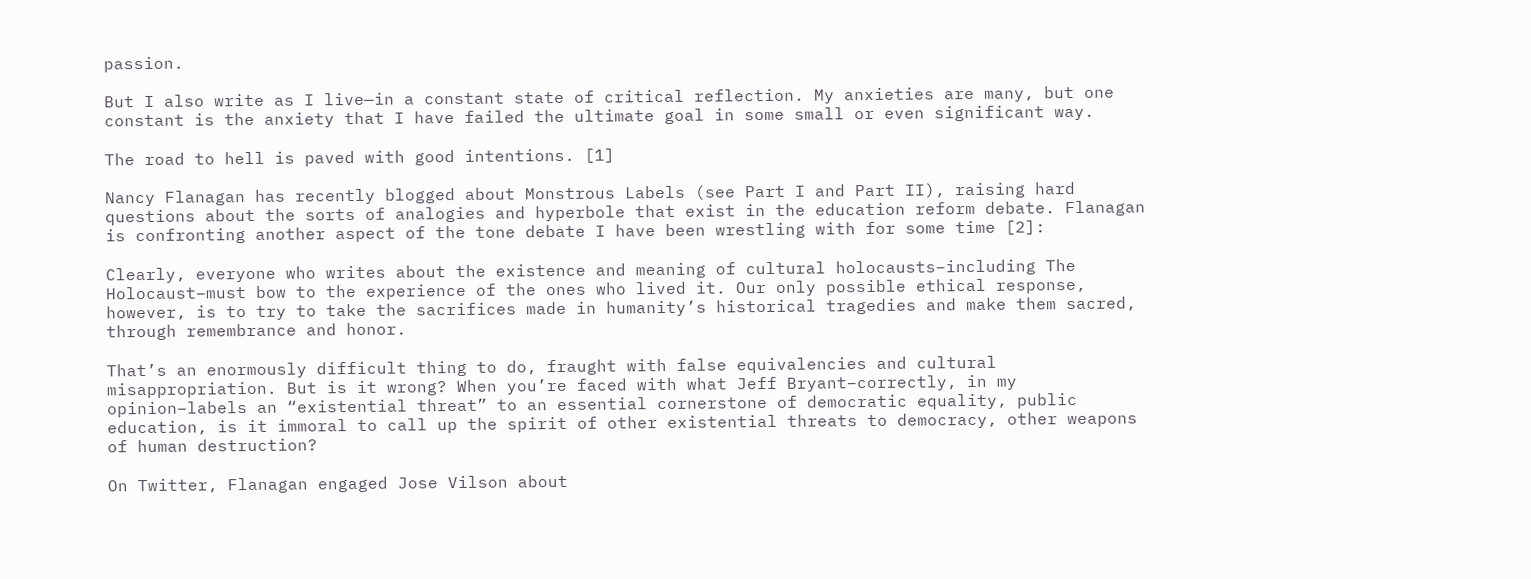passion.

But I also write as I live—in a constant state of critical reflection. My anxieties are many, but one constant is the anxiety that I have failed the ultimate goal in some small or even significant way.

The road to hell is paved with good intentions. [1]

Nancy Flanagan has recently blogged about Monstrous Labels (see Part I and Part II), raising hard questions about the sorts of analogies and hyperbole that exist in the education reform debate. Flanagan is confronting another aspect of the tone debate I have been wrestling with for some time [2]:

Clearly, everyone who writes about the existence and meaning of cultural holocausts–including The Holocaust–must bow to the experience of the ones who lived it. Our only possible ethical response, however, is to try to take the sacrifices made in humanity’s historical tragedies and make them sacred, through remembrance and honor.

That’s an enormously difficult thing to do, fraught with false equivalencies and cultural misappropriation. But is it wrong? When you’re faced with what Jeff Bryant–correctly, in my opinion–labels an “existential threat” to an essential cornerstone of democratic equality, public education, is it immoral to call up the spirit of other existential threats to democracy, other weapons of human destruction?

On Twitter, Flanagan engaged Jose Vilson about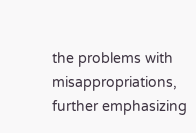the problems with misappropriations, further emphasizing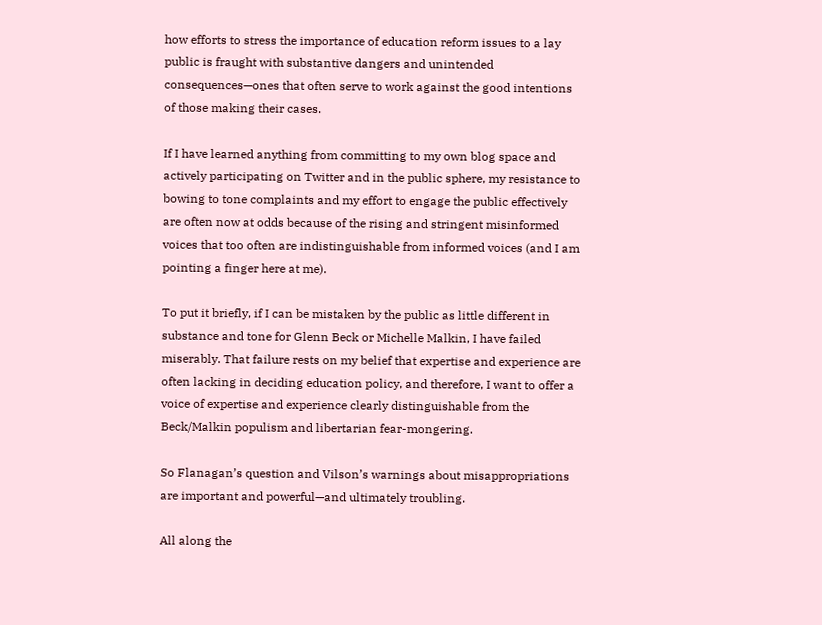how efforts to stress the importance of education reform issues to a lay public is fraught with substantive dangers and unintended consequences—ones that often serve to work against the good intentions of those making their cases.

If I have learned anything from committing to my own blog space and actively participating on Twitter and in the public sphere, my resistance to bowing to tone complaints and my effort to engage the public effectively are often now at odds because of the rising and stringent misinformed voices that too often are indistinguishable from informed voices (and I am pointing a finger here at me).

To put it briefly, if I can be mistaken by the public as little different in substance and tone for Glenn Beck or Michelle Malkin, I have failed miserably. That failure rests on my belief that expertise and experience are often lacking in deciding education policy, and therefore, I want to offer a voice of expertise and experience clearly distinguishable from the Beck/Malkin populism and libertarian fear-mongering.

So Flanagan’s question and Vilson’s warnings about misappropriations are important and powerful—and ultimately troubling.

All along the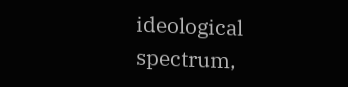ideological spectrum,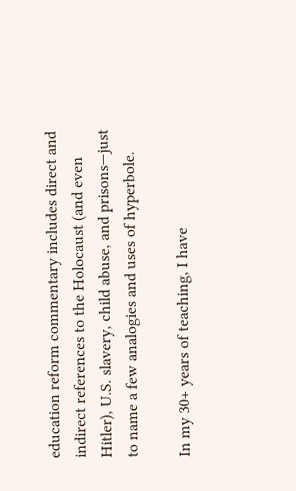education reform commentary includes direct and indirect references to the Holocaust (and even Hitler), U.S. slavery, child abuse, and prisons—just to name a few analogies and uses of hyperbole.

In my 30+ years of teaching, I have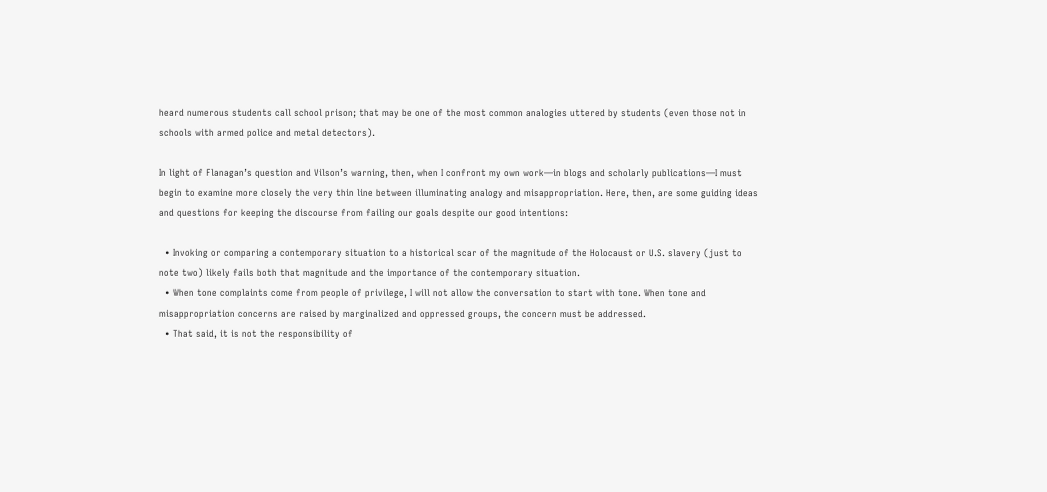heard numerous students call school prison; that may be one of the most common analogies uttered by students (even those not in schools with armed police and metal detectors).

In light of Flanagan’s question and Vilson’s warning, then, when I confront my own work—in blogs and scholarly publications—I must begin to examine more closely the very thin line between illuminating analogy and misappropriation. Here, then, are some guiding ideas and questions for keeping the discourse from failing our goals despite our good intentions:

  • Invoking or comparing a contemporary situation to a historical scar of the magnitude of the Holocaust or U.S. slavery (just to note two) likely fails both that magnitude and the importance of the contemporary situation.
  • When tone complaints come from people of privilege, I will not allow the conversation to start with tone. When tone and misappropriation concerns are raised by marginalized and oppressed groups, the concern must be addressed.
  • That said, it is not the responsibility of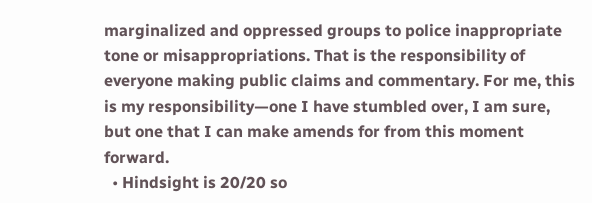marginalized and oppressed groups to police inappropriate tone or misappropriations. That is the responsibility of everyone making public claims and commentary. For me, this is my responsibility—one I have stumbled over, I am sure, but one that I can make amends for from this moment forward.
  • Hindsight is 20/20 so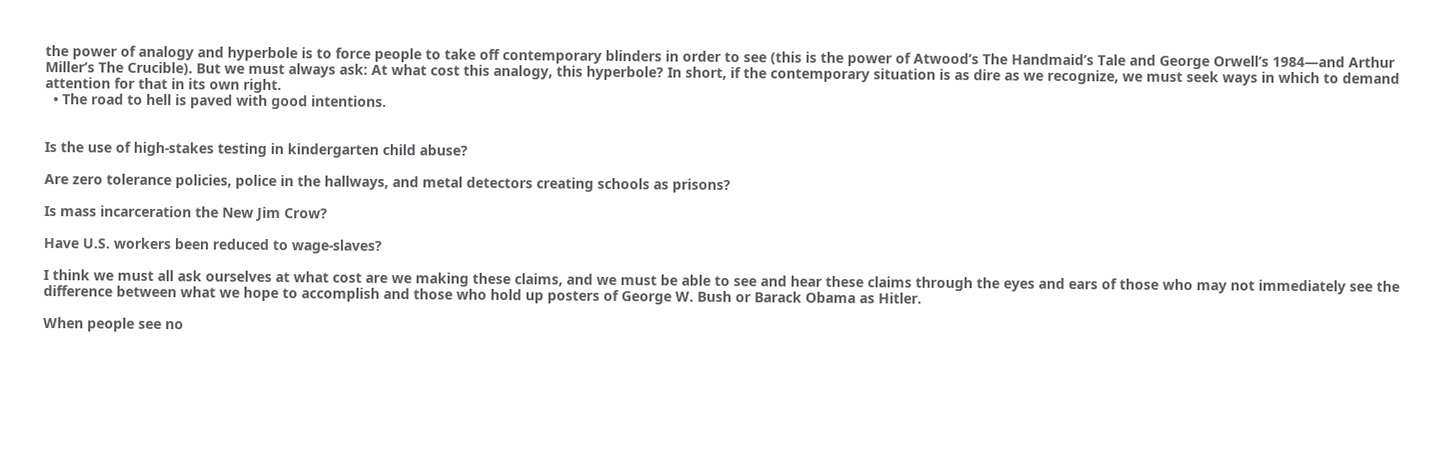the power of analogy and hyperbole is to force people to take off contemporary blinders in order to see (this is the power of Atwood’s The Handmaid’s Tale and George Orwell’s 1984—and Arthur Miller’s The Crucible). But we must always ask: At what cost this analogy, this hyperbole? In short, if the contemporary situation is as dire as we recognize, we must seek ways in which to demand attention for that in its own right.
  • The road to hell is paved with good intentions.


Is the use of high-stakes testing in kindergarten child abuse?

Are zero tolerance policies, police in the hallways, and metal detectors creating schools as prisons?

Is mass incarceration the New Jim Crow?

Have U.S. workers been reduced to wage-slaves?

I think we must all ask ourselves at what cost are we making these claims, and we must be able to see and hear these claims through the eyes and ears of those who may not immediately see the difference between what we hope to accomplish and those who hold up posters of George W. Bush or Barack Obama as Hitler.

When people see no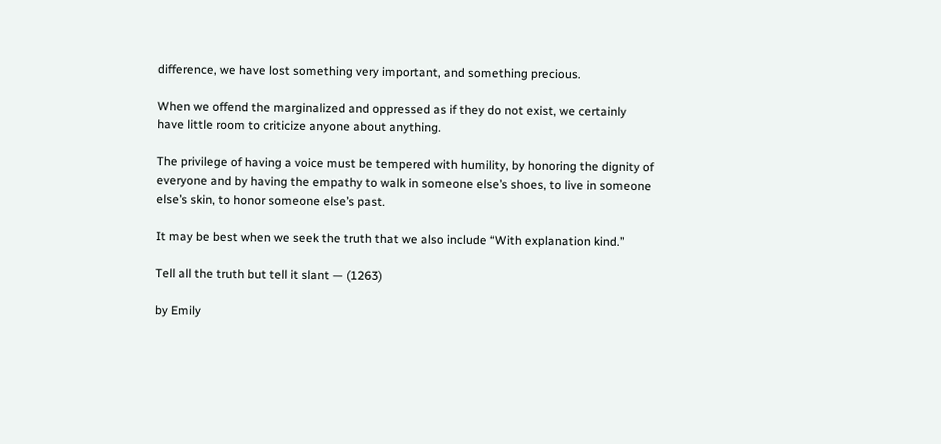difference, we have lost something very important, and something precious.

When we offend the marginalized and oppressed as if they do not exist, we certainly have little room to criticize anyone about anything.

The privilege of having a voice must be tempered with humility, by honoring the dignity of everyone and by having the empathy to walk in someone else’s shoes, to live in someone else’s skin, to honor someone else’s past.

It may be best when we seek the truth that we also include “With explanation kind.”

Tell all the truth but tell it slant — (1263)

by Emily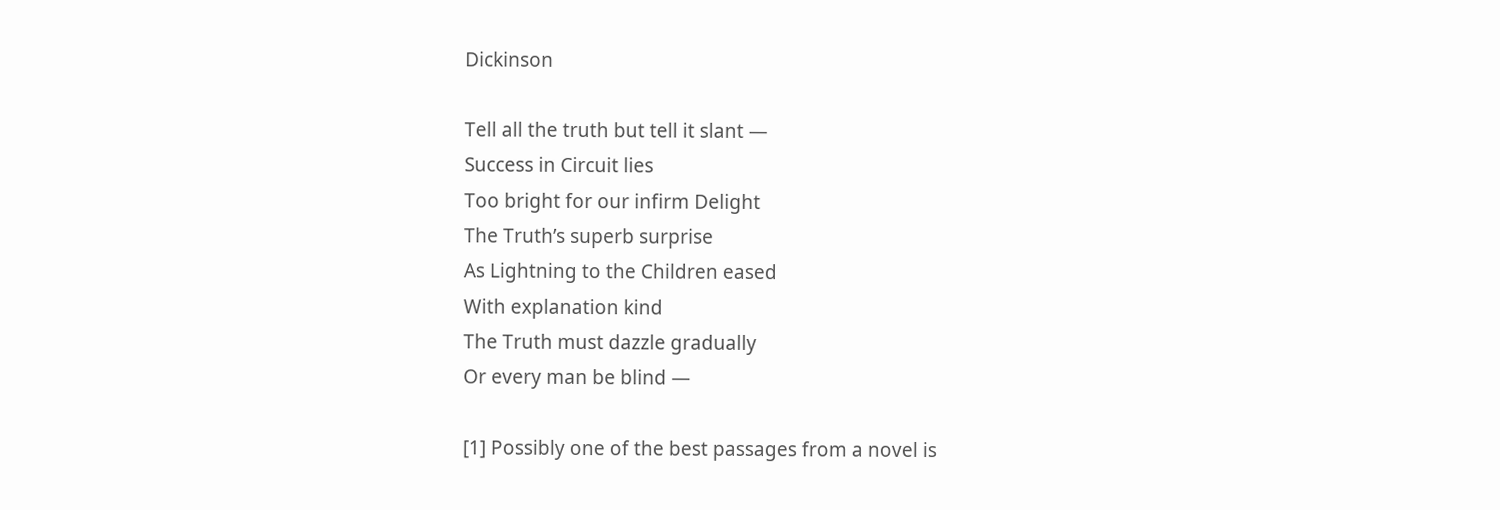Dickinson

Tell all the truth but tell it slant —
Success in Circuit lies
Too bright for our infirm Delight
The Truth’s superb surprise
As Lightning to the Children eased
With explanation kind
The Truth must dazzle gradually
Or every man be blind —

[1] Possibly one of the best passages from a novel is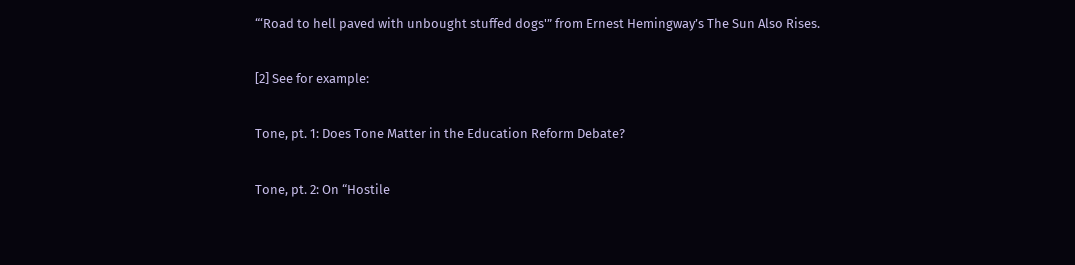“‘Road to hell paved with unbought stuffed dogs'” from Ernest Hemingway’s The Sun Also Rises.

[2] See for example:

Tone, pt. 1: Does Tone Matter in the Education Reform Debate?

Tone, pt. 2: On “Hostile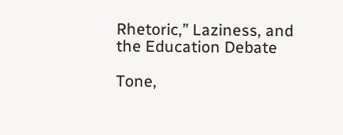Rhetoric,” Laziness, and the Education Debate

Tone,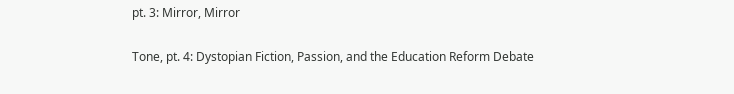pt. 3: Mirror, Mirror

Tone, pt. 4: Dystopian Fiction, Passion, and the Education Reform Debate